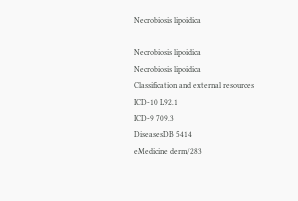Necrobiosis lipoidica

Necrobiosis lipoidica
Necrobiosis lipoidica
Classification and external resources
ICD-10 L92.1
ICD-9 709.3
DiseasesDB 5414
eMedicine derm/283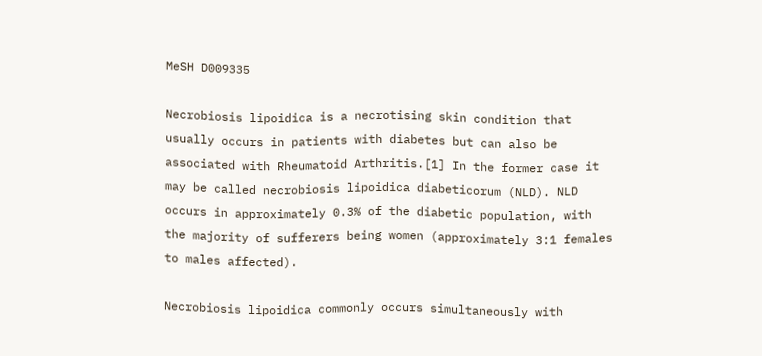MeSH D009335

Necrobiosis lipoidica is a necrotising skin condition that usually occurs in patients with diabetes but can also be associated with Rheumatoid Arthritis.[1] In the former case it may be called necrobiosis lipoidica diabeticorum (NLD). NLD occurs in approximately 0.3% of the diabetic population, with the majority of sufferers being women (approximately 3:1 females to males affected).

Necrobiosis lipoidica commonly occurs simultaneously with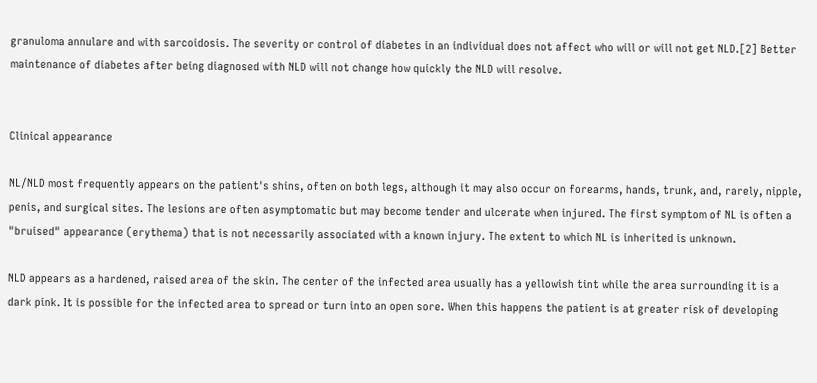granuloma annulare and with sarcoidosis. The severity or control of diabetes in an individual does not affect who will or will not get NLD.[2] Better maintenance of diabetes after being diagnosed with NLD will not change how quickly the NLD will resolve.


Clinical appearance

NL/NLD most frequently appears on the patient's shins, often on both legs, although it may also occur on forearms, hands, trunk, and, rarely, nipple, penis, and surgical sites. The lesions are often asymptomatic but may become tender and ulcerate when injured. The first symptom of NL is often a "bruised" appearance (erythema) that is not necessarily associated with a known injury. The extent to which NL is inherited is unknown.

NLD appears as a hardened, raised area of the skin. The center of the infected area usually has a yellowish tint while the area surrounding it is a dark pink. It is possible for the infected area to spread or turn into an open sore. When this happens the patient is at greater risk of developing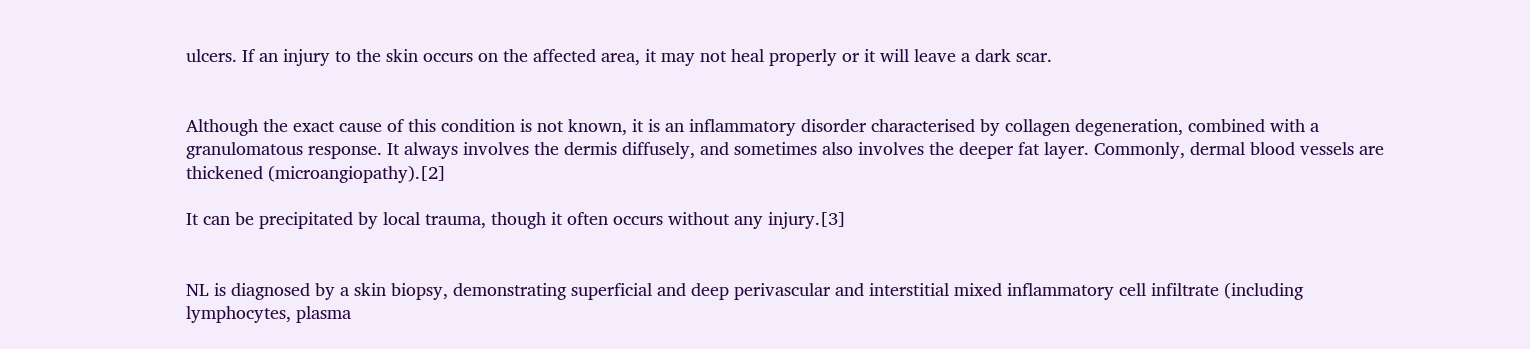ulcers. If an injury to the skin occurs on the affected area, it may not heal properly or it will leave a dark scar.


Although the exact cause of this condition is not known, it is an inflammatory disorder characterised by collagen degeneration, combined with a granulomatous response. It always involves the dermis diffusely, and sometimes also involves the deeper fat layer. Commonly, dermal blood vessels are thickened (microangiopathy).[2]

It can be precipitated by local trauma, though it often occurs without any injury.[3]


NL is diagnosed by a skin biopsy, demonstrating superficial and deep perivascular and interstitial mixed inflammatory cell infiltrate (including lymphocytes, plasma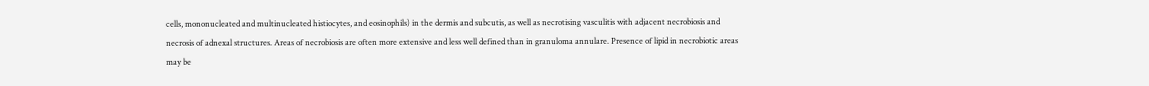cells, mononucleated and multinucleated histiocytes, and eosinophils) in the dermis and subcutis, as well as necrotising vasculitis with adjacent necrobiosis and necrosis of adnexal structures. Areas of necrobiosis are often more extensive and less well defined than in granuloma annulare. Presence of lipid in necrobiotic areas may be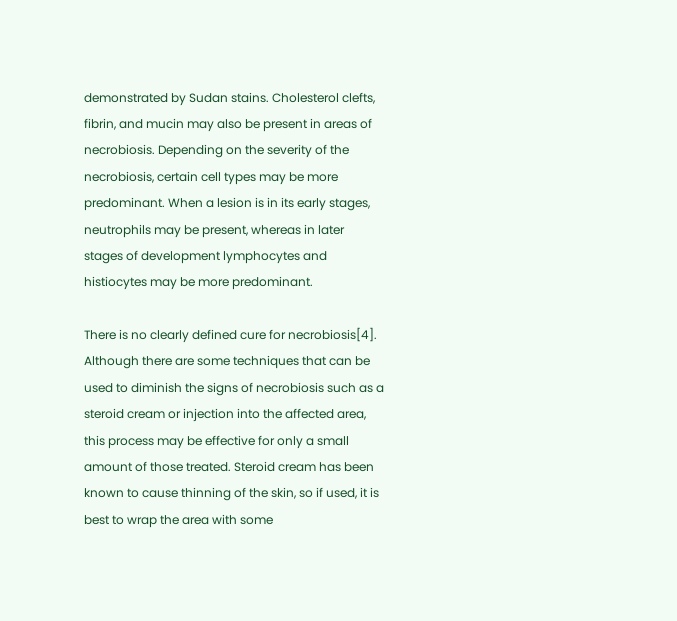demonstrated by Sudan stains. Cholesterol clefts, fibrin, and mucin may also be present in areas of necrobiosis. Depending on the severity of the necrobiosis, certain cell types may be more predominant. When a lesion is in its early stages, neutrophils may be present, whereas in later stages of development lymphocytes and histiocytes may be more predominant.

There is no clearly defined cure for necrobiosis[4]. Although there are some techniques that can be used to diminish the signs of necrobiosis such as a steroid cream or injection into the affected area, this process may be effective for only a small amount of those treated. Steroid cream has been known to cause thinning of the skin, so if used, it is best to wrap the area with some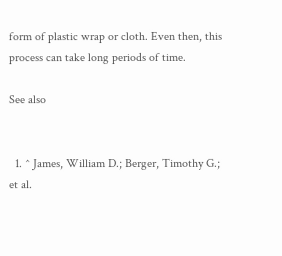form of plastic wrap or cloth. Even then, this process can take long periods of time.

See also


  1. ^ James, William D.; Berger, Timothy G.; et al.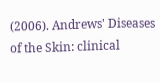(2006). Andrews' Diseases of the Skin: clinical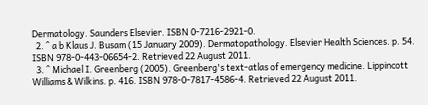Dermatology. Saunders Elsevier. ISBN 0-7216-2921-0.
  2. ^ a b Klaus J. Busam (15 January 2009). Dermatopathology. Elsevier Health Sciences. p. 54. ISBN 978-0-443-06654-2. Retrieved 22 August 2011.
  3. ^ Michael I. Greenberg (2005). Greenberg's text-atlas of emergency medicine. Lippincott Williams & Wilkins. p. 416. ISBN 978-0-7817-4586-4. Retrieved 22 August 2011.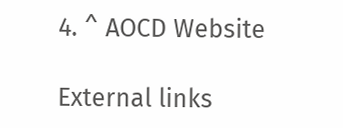4. ^ AOCD Website

External links